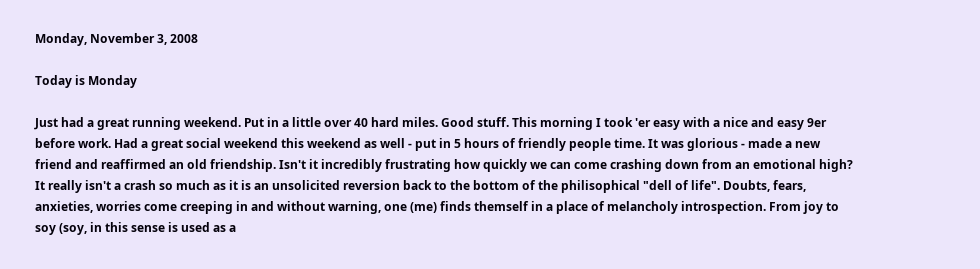Monday, November 3, 2008

Today is Monday

Just had a great running weekend. Put in a little over 40 hard miles. Good stuff. This morning I took 'er easy with a nice and easy 9er before work. Had a great social weekend this weekend as well - put in 5 hours of friendly people time. It was glorious - made a new friend and reaffirmed an old friendship. Isn't it incredibly frustrating how quickly we can come crashing down from an emotional high? It really isn't a crash so much as it is an unsolicited reversion back to the bottom of the philisophical "dell of life". Doubts, fears, anxieties, worries come creeping in and without warning, one (me) finds themself in a place of melancholy introspection. From joy to soy (soy, in this sense is used as a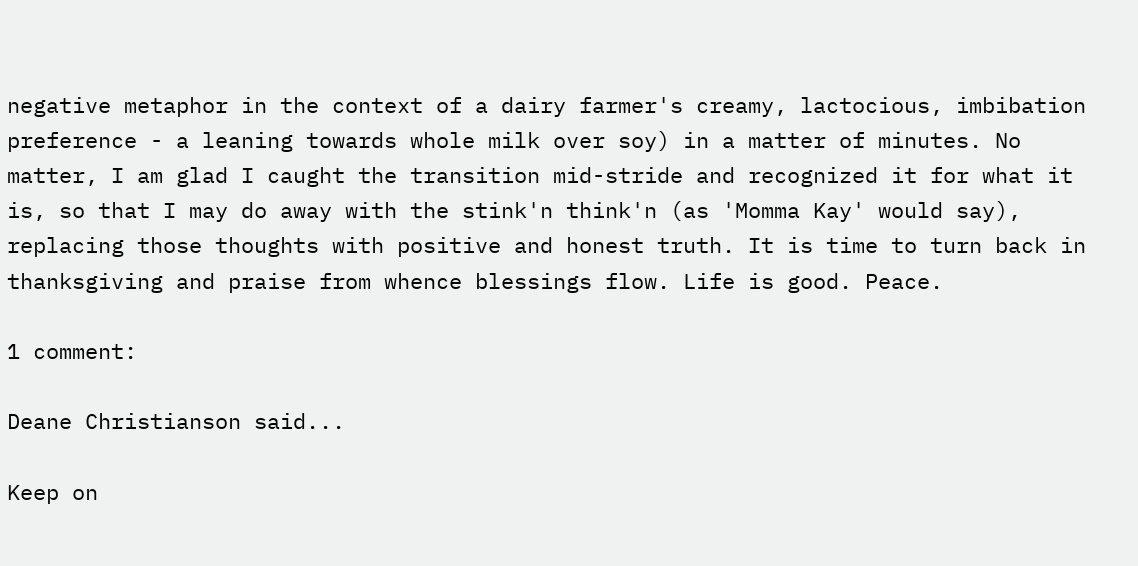negative metaphor in the context of a dairy farmer's creamy, lactocious, imbibation preference - a leaning towards whole milk over soy) in a matter of minutes. No matter, I am glad I caught the transition mid-stride and recognized it for what it is, so that I may do away with the stink'n think'n (as 'Momma Kay' would say), replacing those thoughts with positive and honest truth. It is time to turn back in thanksgiving and praise from whence blessings flow. Life is good. Peace.

1 comment:

Deane Christianson said...

Keep on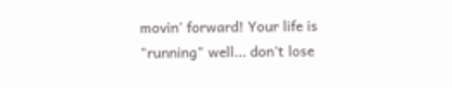movin' forward! Your life is "running" well... don't lose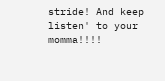stride! And keep listen' to your momma!!!!